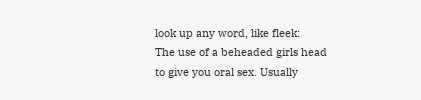look up any word, like fleek:
The use of a beheaded girls head to give you oral sex. Usually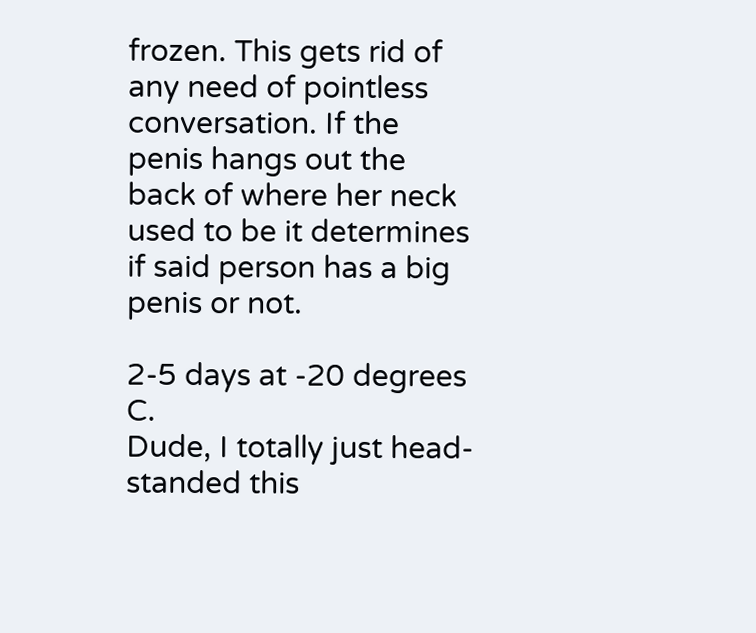frozen. This gets rid of any need of pointless conversation. If the penis hangs out the back of where her neck used to be it determines if said person has a big penis or not.

2-5 days at -20 degrees C.
Dude, I totally just head-standed this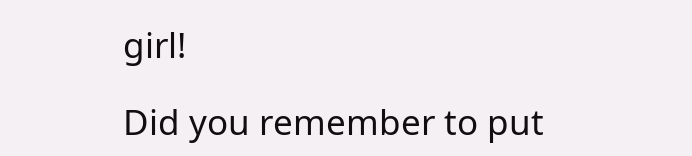girl!

Did you remember to put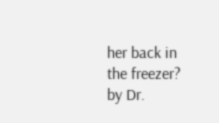her back in the freezer?
by Dr.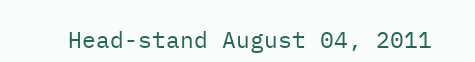Head-stand August 04, 2011